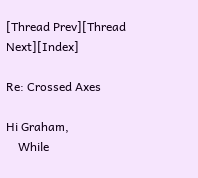[Thread Prev][Thread Next][Index]

Re: Crossed Axes

Hi Graham,
    While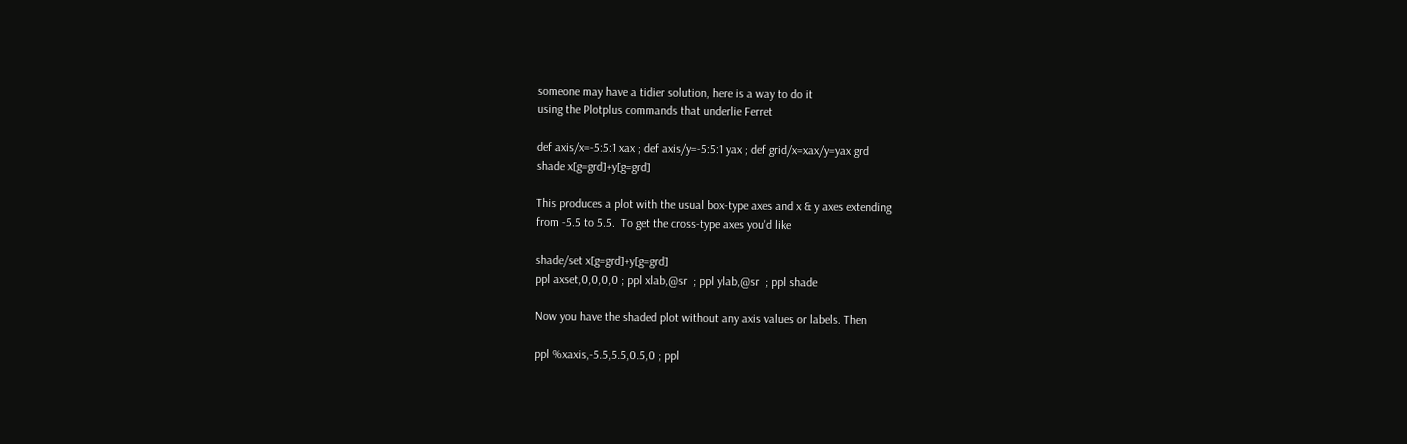someone may have a tidier solution, here is a way to do it
using the Plotplus commands that underlie Ferret

def axis/x=-5:5:1 xax ; def axis/y=-5:5:1 yax ; def grid/x=xax/y=yax grd
shade x[g=grd]+y[g=grd]

This produces a plot with the usual box-type axes and x & y axes extending
from -5.5 to 5.5.  To get the cross-type axes you'd like

shade/set x[g=grd]+y[g=grd]
ppl axset,0,0,0,0 ; ppl xlab,@sr  ; ppl ylab,@sr  ; ppl shade

Now you have the shaded plot without any axis values or labels. Then

ppl %xaxis,-5.5,5.5,0.5,0 ; ppl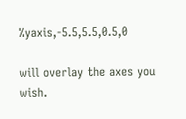%yaxis,-5.5,5.5,0.5,0

will overlay the axes you wish.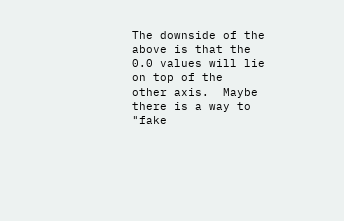The downside of the above is that the 0.0 values will lie on top of the
other axis.  Maybe there is a way to "fake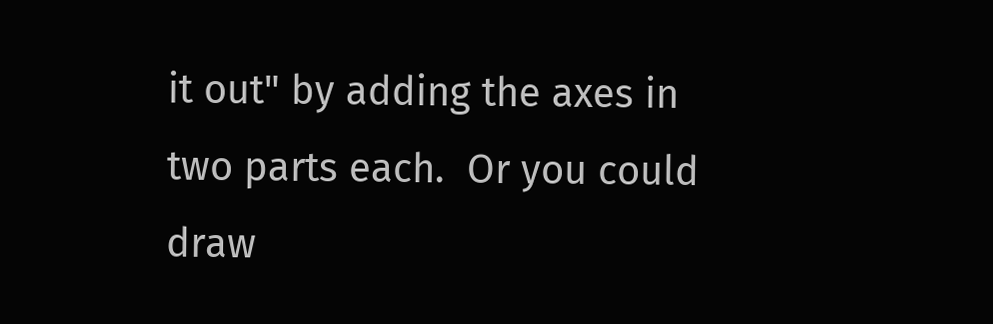it out" by adding the axes in
two parts each.  Or you could draw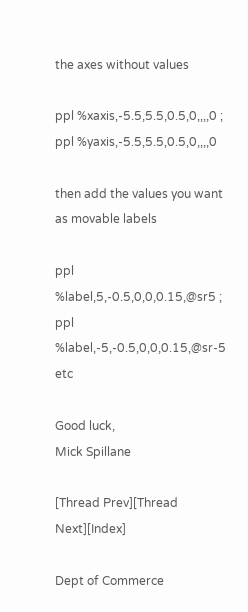the axes without values

ppl %xaxis,-5.5,5.5,0.5,0,,,,0 ; ppl %yaxis,-5.5,5.5,0.5,0,,,,0

then add the values you want as movable labels

ppl %label,5,-0.5,0,0,0.15,@sr5 ; ppl  %label,-5,-0.5,0,0,0.15,@sr-5  etc

Good luck,
Mick Spillane

[Thread Prev][Thread Next][Index]

Dept of Commerce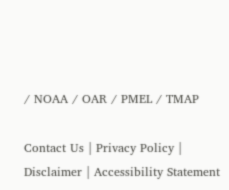/ NOAA / OAR / PMEL / TMAP

Contact Us | Privacy Policy | Disclaimer | Accessibility Statement